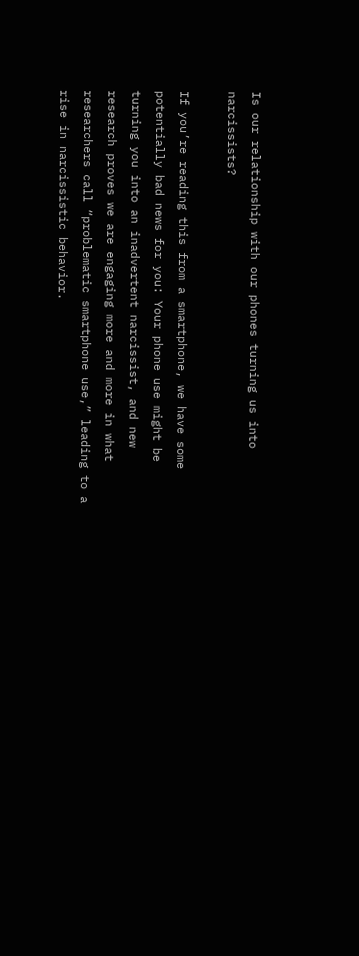Is our relationship with our phones turning us into narcissists?

If you’re reading this from a smartphone, we have some potentially bad news for you: Your phone use might be turning you into an inadvertent narcissist, and new research proves we are engaging more and more in what researchers call “problematic smartphone use,” leading to a rise in narcissistic behavior.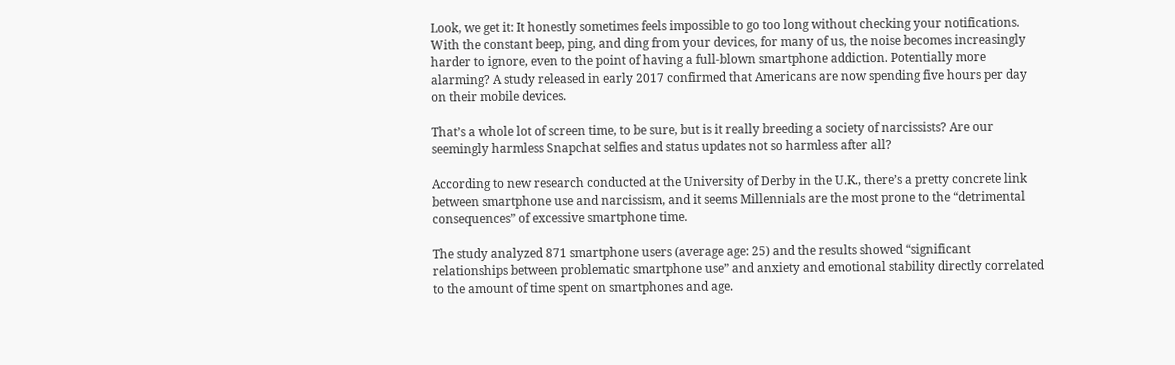Look, we get it: It honestly sometimes feels impossible to go too long without checking your notifications. With the constant beep, ping, and ding from your devices, for many of us, the noise becomes increasingly harder to ignore, even to the point of having a full-blown smartphone addiction. Potentially more alarming? A study released in early 2017 confirmed that Americans are now spending five hours per day on their mobile devices.

That’s a whole lot of screen time, to be sure, but is it really breeding a society of narcissists? Are our seemingly harmless Snapchat selfies and status updates not so harmless after all?

According to new research conducted at the University of Derby in the U.K., there’s a pretty concrete link between smartphone use and narcissism, and it seems Millennials are the most prone to the “detrimental consequences” of excessive smartphone time.

The study analyzed 871 smartphone users (average age: 25) and the results showed “significant relationships between problematic smartphone use” and anxiety and emotional stability directly correlated to the amount of time spent on smartphones and age.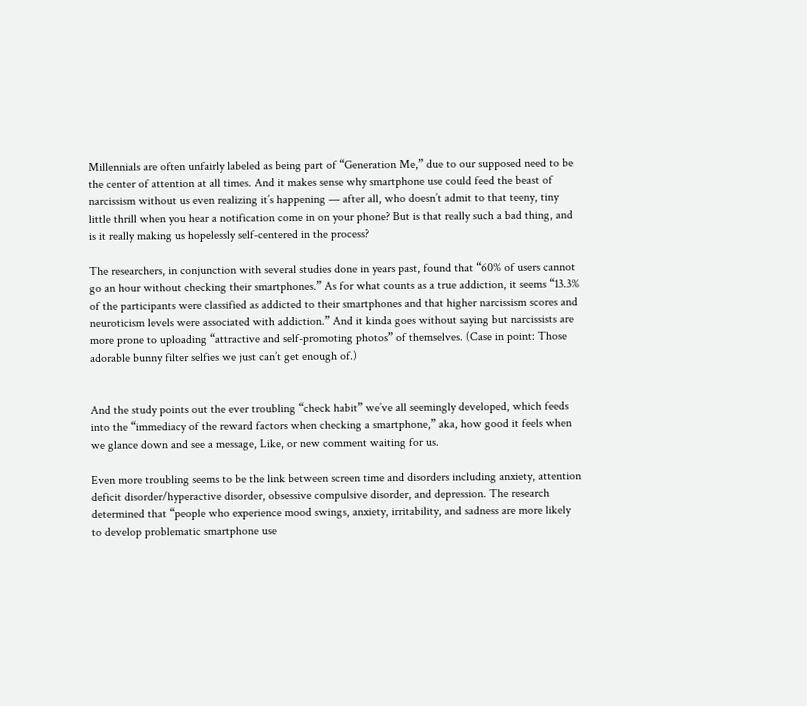Millennials are often unfairly labeled as being part of “Generation Me,” due to our supposed need to be the center of attention at all times. And it makes sense why smartphone use could feed the beast of narcissism without us even realizing it’s happening — after all, who doesn’t admit to that teeny, tiny little thrill when you hear a notification come in on your phone? But is that really such a bad thing, and is it really making us hopelessly self-centered in the process?

The researchers, in conjunction with several studies done in years past, found that “60% of users cannot go an hour without checking their smartphones.” As for what counts as a true addiction, it seems “13.3% of the participants were classified as addicted to their smartphones and that higher narcissism scores and neuroticism levels were associated with addiction.” And it kinda goes without saying but narcissists are more prone to uploading “attractive and self-promoting photos” of themselves. (Case in point: Those adorable bunny filter selfies we just can’t get enough of.)


And the study points out the ever troubling “check habit” we’ve all seemingly developed, which feeds into the “immediacy of the reward factors when checking a smartphone,” aka, how good it feels when we glance down and see a message, Like, or new comment waiting for us.

Even more troubling seems to be the link between screen time and disorders including anxiety, attention deficit disorder/hyperactive disorder, obsessive compulsive disorder, and depression. The research determined that “people who experience mood swings, anxiety, irritability, and sadness are more likely to develop problematic smartphone use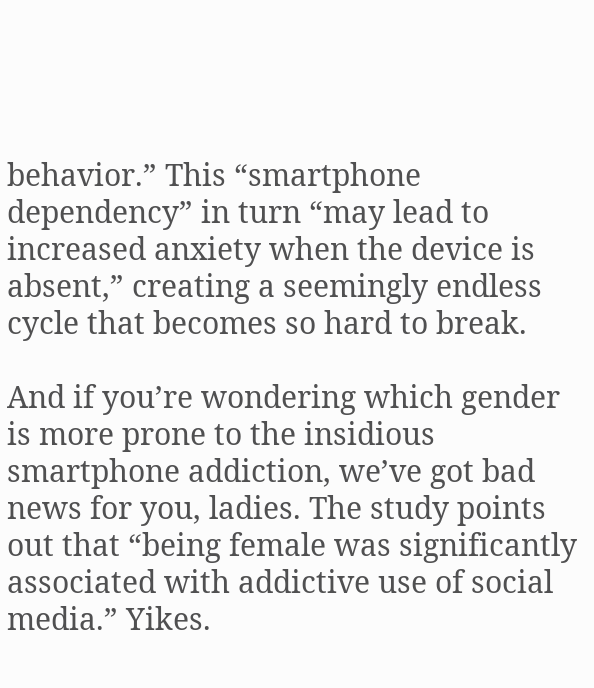behavior.” This “smartphone dependency” in turn “may lead to increased anxiety when the device is absent,” creating a seemingly endless cycle that becomes so hard to break.

And if you’re wondering which gender is more prone to the insidious smartphone addiction, we’ve got bad news for you, ladies. The study points out that “being female was significantly associated with addictive use of social media.” Yikes.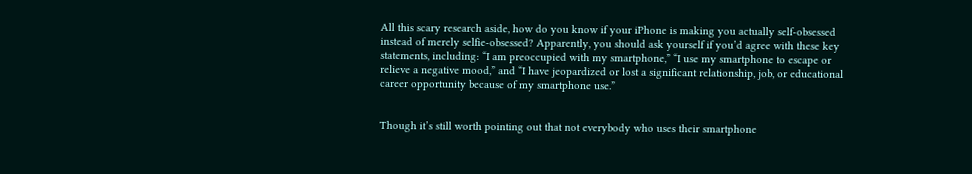All this scary research aside, how do you know if your iPhone is making you actually self-obsessed instead of merely selfie-obsessed? Apparently, you should ask yourself if you’d agree with these key statements, including: “I am preoccupied with my smartphone,” “I use my smartphone to escape or relieve a negative mood,” and “I have jeopardized or lost a significant relationship, job, or educational career opportunity because of my smartphone use.”


Though it’s still worth pointing out that not everybody who uses their smartphone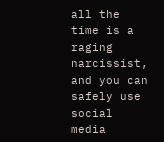all the time is a raging narcissist, and you can safely use social media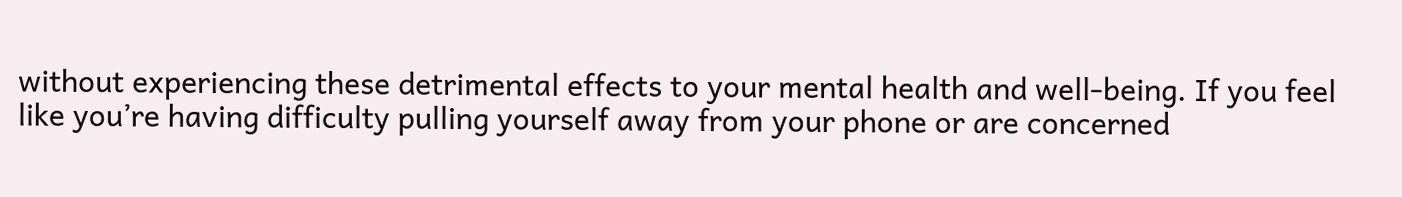without experiencing these detrimental effects to your mental health and well-being. If you feel like you’re having difficulty pulling yourself away from your phone or are concerned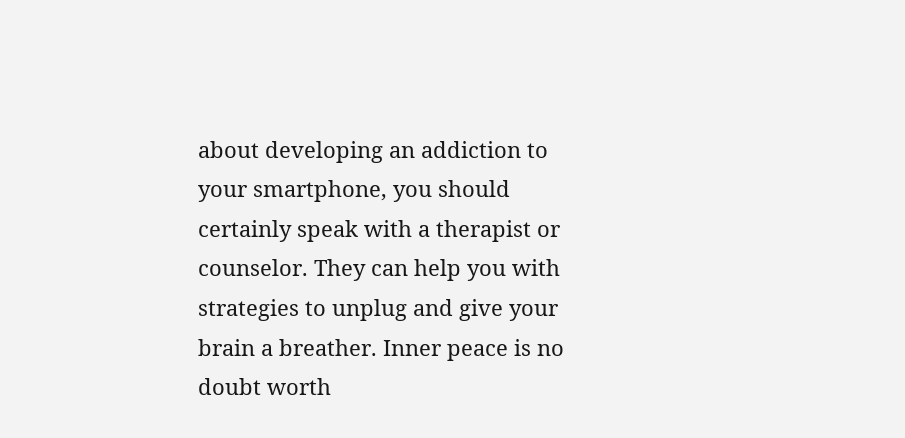about developing an addiction to your smartphone, you should certainly speak with a therapist or counselor. They can help you with strategies to unplug and give your brain a breather. Inner peace is no doubt worth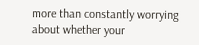more than constantly worrying about whether your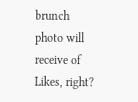brunch photo will receive of Likes, right?